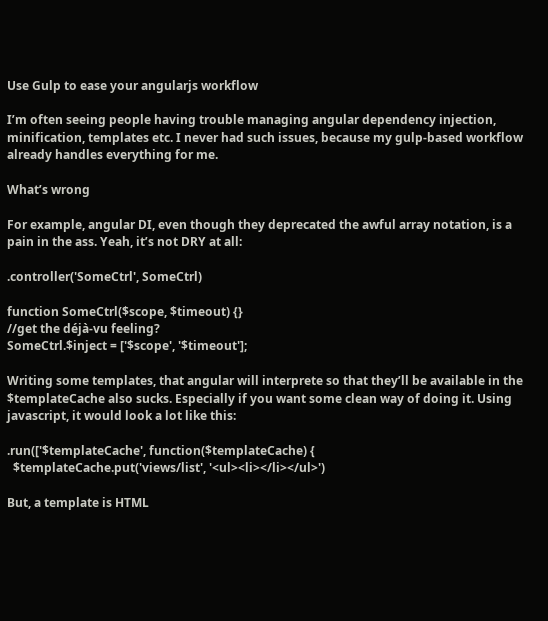Use Gulp to ease your angularjs workflow

I’m often seeing people having trouble managing angular dependency injection, minification, templates etc. I never had such issues, because my gulp-based workflow already handles everything for me.

What’s wrong

For example, angular DI, even though they deprecated the awful array notation, is a pain in the ass. Yeah, it’s not DRY at all:

.controller('SomeCtrl', SomeCtrl)

function SomeCtrl($scope, $timeout) {}
//get the déjà-vu feeling?
SomeCtrl.$inject = ['$scope', '$timeout'];

Writing some templates, that angular will interprete so that they’ll be available in the $templateCache also sucks. Especially if you want some clean way of doing it. Using javascript, it would look a lot like this:

.run(['$templateCache', function($templateCache) {
  $templateCache.put('views/list', '<ul><li></li></ul>')

But, a template is HTML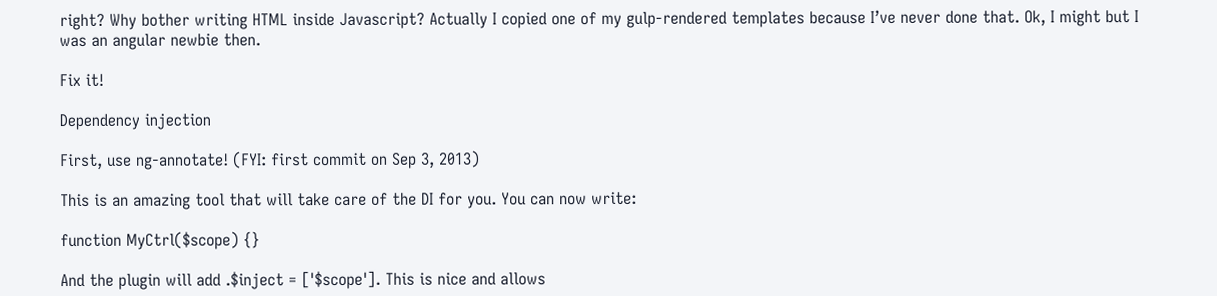right? Why bother writing HTML inside Javascript? Actually I copied one of my gulp-rendered templates because I’ve never done that. Ok, I might but I was an angular newbie then.

Fix it!

Dependency injection

First, use ng-annotate! (FYI: first commit on Sep 3, 2013)

This is an amazing tool that will take care of the DI for you. You can now write:

function MyCtrl($scope) {}

And the plugin will add .$inject = ['$scope']. This is nice and allows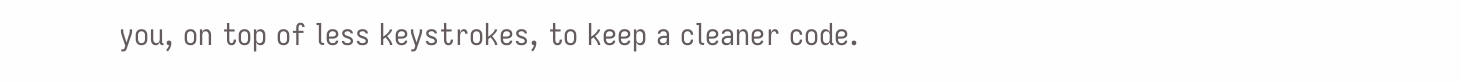you, on top of less keystrokes, to keep a cleaner code.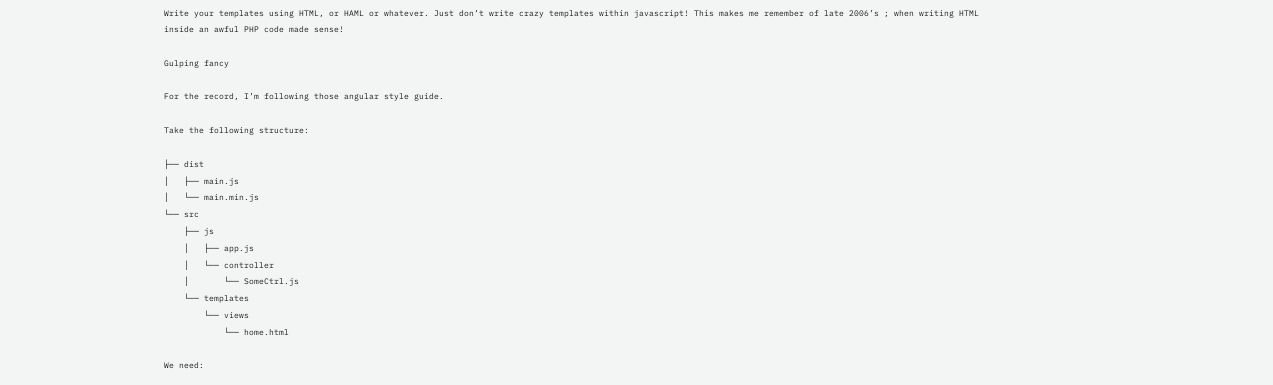Write your templates using HTML, or HAML or whatever. Just don’t write crazy templates within javascript! This makes me remember of late 2006’s ; when writing HTML inside an awful PHP code made sense!

Gulping fancy

For the record, I’m following those angular style guide.

Take the following structure:

├── dist
│   ├── main.js
│   └── main.min.js
└── src
    ├── js
    │   ├── app.js
    │   └── controller
    │       └── SomeCtrl.js
    └── templates
        └── views
            └── home.html

We need: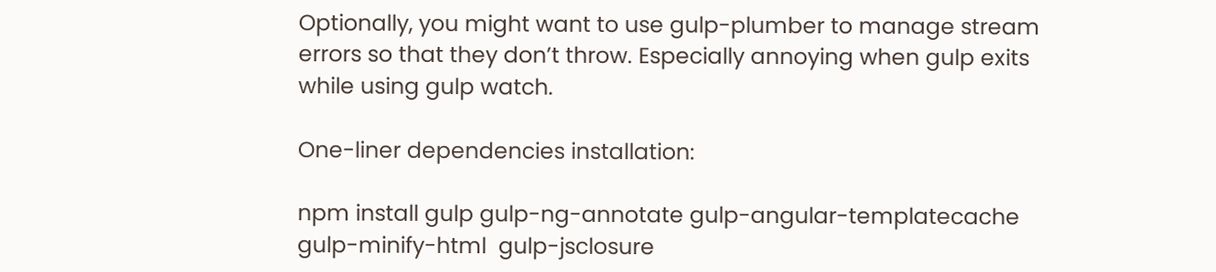Optionally, you might want to use gulp-plumber to manage stream errors so that they don’t throw. Especially annoying when gulp exits while using gulp watch.

One-liner dependencies installation:

npm install gulp gulp-ng-annotate gulp-angular-templatecache gulp-minify-html  gulp-jsclosure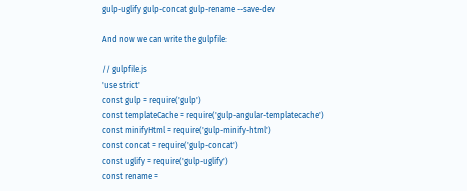gulp-uglify gulp-concat gulp-rename --save-dev

And now we can write the gulpfile:

// gulpfile.js
'use strict'
const gulp = require('gulp')
const templateCache = require('gulp-angular-templatecache')
const minifyHtml = require('gulp-minify-html')
const concat = require('gulp-concat')
const uglify = require('gulp-uglify')
const rename =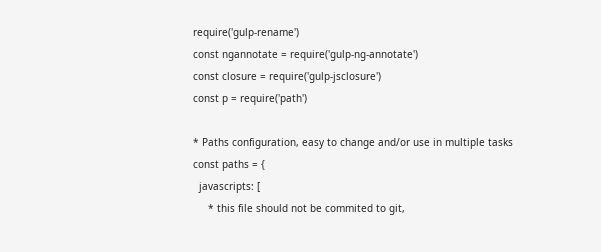require('gulp-rename')
const ngannotate = require('gulp-ng-annotate')
const closure = require('gulp-jsclosure')
const p = require('path')

* Paths configuration, easy to change and/or use in multiple tasks
const paths = {
  javascripts: [
     * this file should not be commited to git,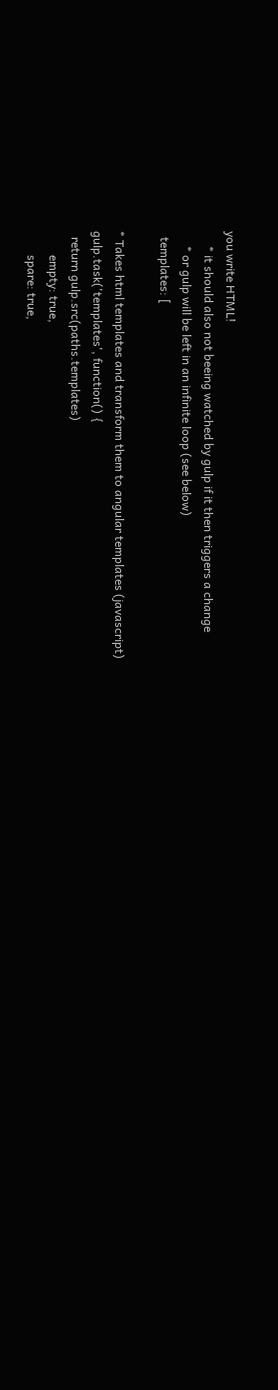you write HTML!
     * it should also not beeing watched by gulp if it then triggers a change
     * or gulp will be left in an infinite loop (see below)
  templates: [

* Takes html templates and transform them to angular templates (javascript)
gulp.task('templates', function() {
  return gulp.src(paths.templates)
        empty: true,
        spare: true,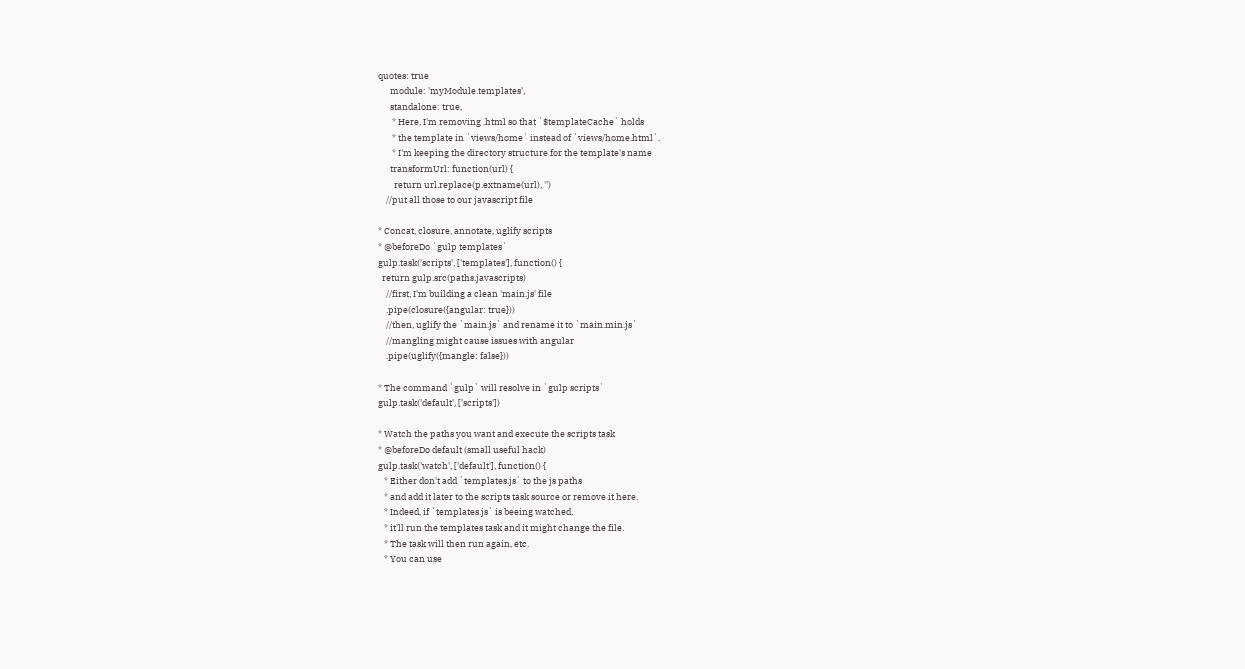quotes: true
      module: 'myModule.templates',
      standalone: true,
       * Here, I'm removing .html so that `$templateCache` holds
       * the template in `views/home` instead of `views/home.html`.
       * I'm keeping the directory structure for the template's name
      transformUrl: function(url) {
        return url.replace(p.extname(url), '')
    //put all those to our javascript file

* Concat, closure, annotate, uglify scripts
* @beforeDo `gulp templates`
gulp.task('scripts', ['templates'], function() {
  return gulp.src(paths.javascripts)
    //first, I'm building a clean 'main.js' file
    .pipe(closure({angular: true}))
    //then, uglify the `main.js` and rename it to `main.min.js`
    //mangling might cause issues with angular
    .pipe(uglify({mangle: false}))

* The command `gulp` will resolve in `gulp scripts`
gulp.task('default', ['scripts'])

* Watch the paths you want and execute the scripts task
* @beforeDo default (small useful hack)
gulp.task('watch', ['default'], function() {
   * Either don't add `templates.js` to the js paths
   * and add it later to the scripts task source or remove it here.
   * Indeed, if `templates.js` is beeing watched,
   * it'll run the templates task and it might change the file.
   * The task will then run again, etc.
   * You can use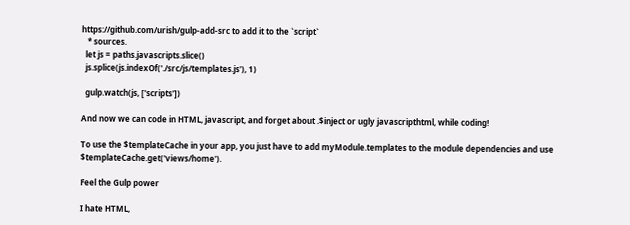https://github.com/urish/gulp-add-src to add it to the `script`
   * sources.
  let js = paths.javascripts.slice()
  js.splice(js.indexOf('./src/js/templates.js'), 1)

  gulp.watch(js, ['scripts'])

And now we can code in HTML, javascript, and forget about .$inject or ugly javascripthtml, while coding!

To use the $templateCache in your app, you just have to add myModule.templates to the module dependencies and use $templateCache.get('views/home').

Feel the Gulp power

I hate HTML,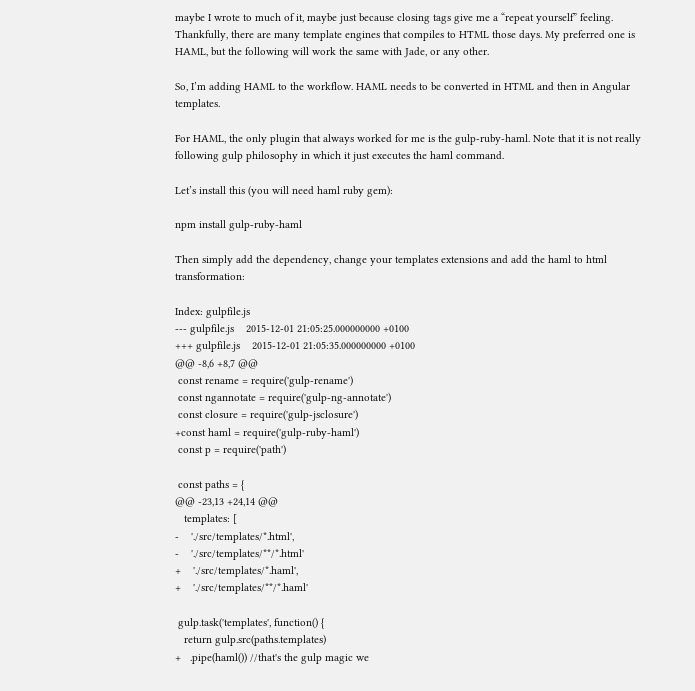maybe I wrote to much of it, maybe just because closing tags give me a “repeat yourself” feeling. Thankfully, there are many template engines that compiles to HTML those days. My preferred one is HAML, but the following will work the same with Jade, or any other.

So, I’m adding HAML to the workflow. HAML needs to be converted in HTML and then in Angular templates.

For HAML, the only plugin that always worked for me is the gulp-ruby-haml. Note that it is not really following gulp philosophy in which it just executes the haml command.

Let’s install this (you will need haml ruby gem):

npm install gulp-ruby-haml

Then simply add the dependency, change your templates extensions and add the haml to html transformation:

Index: gulpfile.js
--- gulpfile.js    2015-12-01 21:05:25.000000000 +0100
+++ gulpfile.js    2015-12-01 21:05:35.000000000 +0100
@@ -8,6 +8,7 @@
 const rename = require('gulp-rename')
 const ngannotate = require('gulp-ng-annotate')
 const closure = require('gulp-jsclosure')
+const haml = require('gulp-ruby-haml')
 const p = require('path')

 const paths = {
@@ -23,13 +24,14 @@
   templates: [
-    './src/templates/*.html',
-    './src/templates/**/*.html'
+    './src/templates/*.haml',
+    './src/templates/**/*.haml'

 gulp.task('templates', function() {
   return gulp.src(paths.templates)
+   .pipe(haml()) //that's the gulp magic we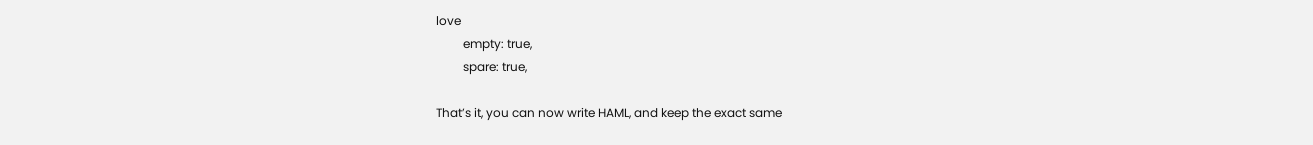love
         empty: true,
         spare: true,

That’s it, you can now write HAML, and keep the exact same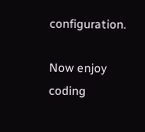configuration.

Now enjoy coding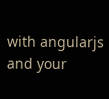with angularjs and your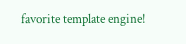favorite template engine!